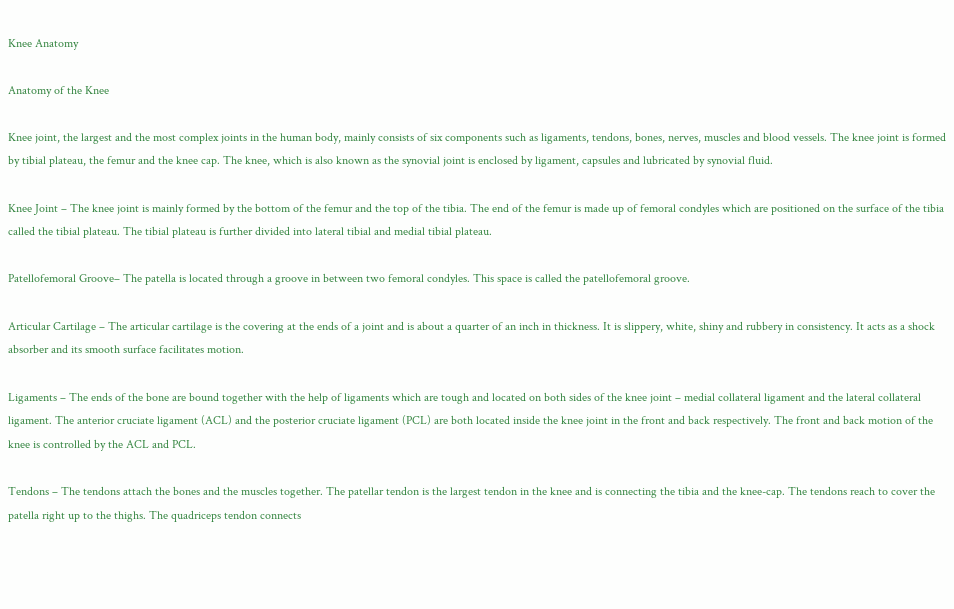Knee Anatomy

Anatomy of the Knee

Knee joint, the largest and the most complex joints in the human body, mainly consists of six components such as ligaments, tendons, bones, nerves, muscles and blood vessels. The knee joint is formed by tibial plateau, the femur and the knee cap. The knee, which is also known as the synovial joint is enclosed by ligament, capsules and lubricated by synovial fluid.

Knee Joint – The knee joint is mainly formed by the bottom of the femur and the top of the tibia. The end of the femur is made up of femoral condyles which are positioned on the surface of the tibia called the tibial plateau. The tibial plateau is further divided into lateral tibial and medial tibial plateau.

Patellofemoral Groove– The patella is located through a groove in between two femoral condyles. This space is called the patellofemoral groove.

Articular Cartilage – The articular cartilage is the covering at the ends of a joint and is about a quarter of an inch in thickness. It is slippery, white, shiny and rubbery in consistency. It acts as a shock absorber and its smooth surface facilitates motion.

Ligaments – The ends of the bone are bound together with the help of ligaments which are tough and located on both sides of the knee joint – medial collateral ligament and the lateral collateral ligament. The anterior cruciate ligament (ACL) and the posterior cruciate ligament (PCL) are both located inside the knee joint in the front and back respectively. The front and back motion of the knee is controlled by the ACL and PCL.

Tendons – The tendons attach the bones and the muscles together. The patellar tendon is the largest tendon in the knee and is connecting the tibia and the knee-cap. The tendons reach to cover the patella right up to the thighs. The quadriceps tendon connects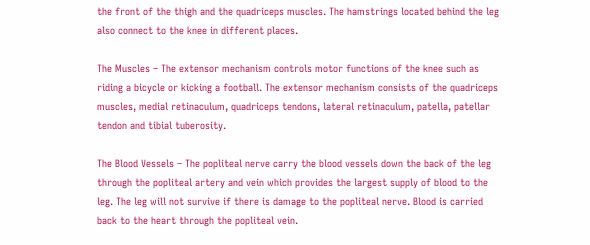the front of the thigh and the quadriceps muscles. The hamstrings located behind the leg also connect to the knee in different places.

The Muscles – The extensor mechanism controls motor functions of the knee such as riding a bicycle or kicking a football. The extensor mechanism consists of the quadriceps muscles, medial retinaculum, quadriceps tendons, lateral retinaculum, patella, patellar tendon and tibial tuberosity.

The Blood Vessels – The popliteal nerve carry the blood vessels down the back of the leg through the popliteal artery and vein which provides the largest supply of blood to the leg. The leg will not survive if there is damage to the popliteal nerve. Blood is carried back to the heart through the popliteal vein.